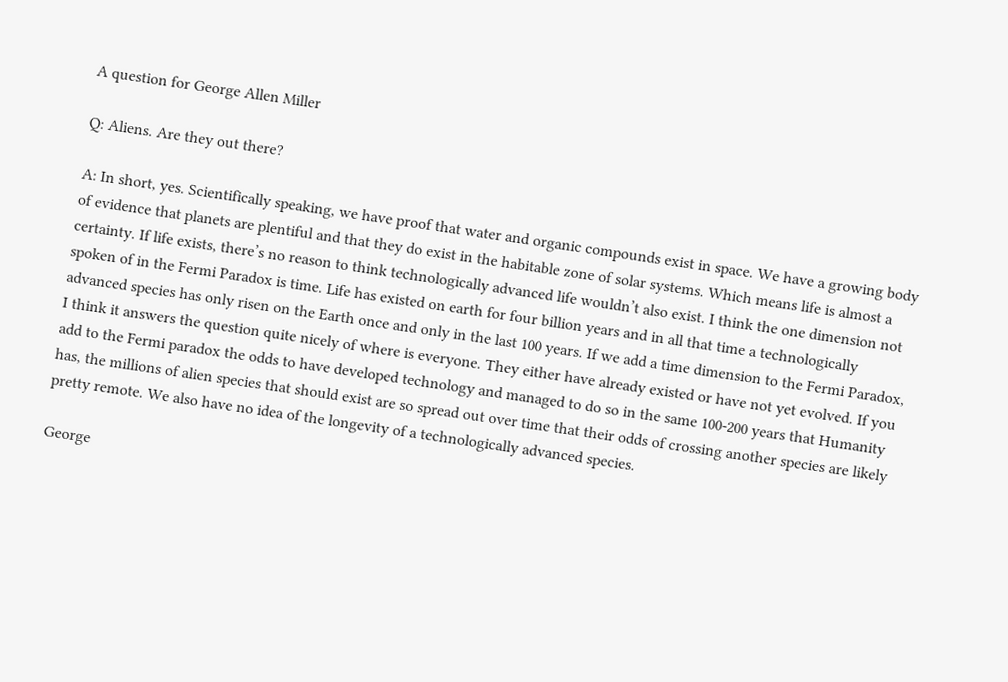A question for George Allen Miller

Q: Aliens. Are they out there?

A: In short, yes. Scientifically speaking, we have proof that water and organic compounds exist in space. We have a growing body of evidence that planets are plentiful and that they do exist in the habitable zone of solar systems. Which means life is almost a certainty. If life exists, there’s no reason to think technologically advanced life wouldn’t also exist. I think the one dimension not spoken of in the Fermi Paradox is time. Life has existed on earth for four billion years and in all that time a technologically advanced species has only risen on the Earth once and only in the last 100 years. If we add a time dimension to the Fermi Paradox, I think it answers the question quite nicely of where is everyone. They either have already existed or have not yet evolved. If you add to the Fermi paradox the odds to have developed technology and managed to do so in the same 100-200 years that Humanity has, the millions of alien species that should exist are so spread out over time that their odds of crossing another species are likely pretty remote. We also have no idea of the longevity of a technologically advanced species.

George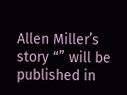Allen Miller’s story “” will be published in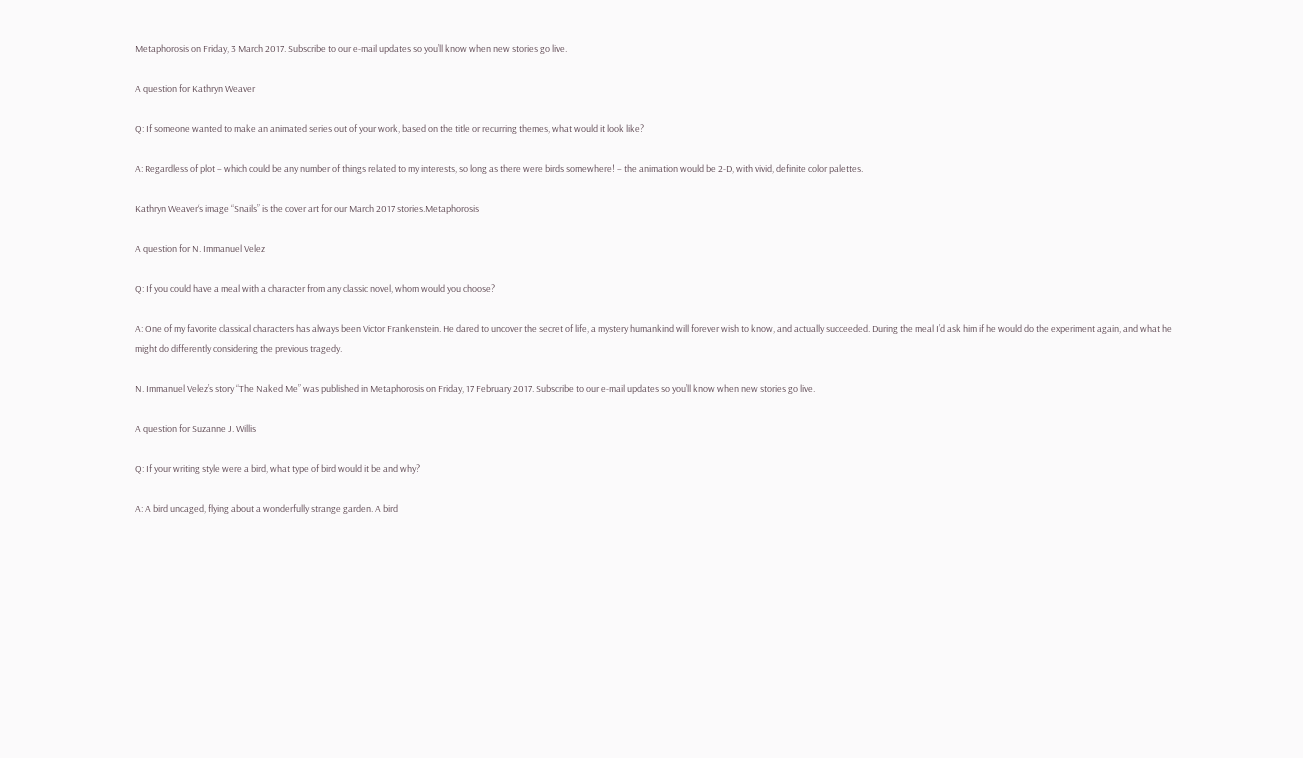Metaphorosis on Friday, 3 March 2017. Subscribe to our e-mail updates so you’ll know when new stories go live.

A question for Kathryn Weaver

Q: If someone wanted to make an animated series out of your work, based on the title or recurring themes, what would it look like?

A: Regardless of plot – which could be any number of things related to my interests, so long as there were birds somewhere! – the animation would be 2-D, with vivid, definite color palettes.

Kathryn Weaver‘s image “Snails” is the cover art for our March 2017 stories.Metaphorosis

A question for N. Immanuel Velez

Q: If you could have a meal with a character from any classic novel, whom would you choose?

A: One of my favorite classical characters has always been Victor Frankenstein. He dared to uncover the secret of life, a mystery humankind will forever wish to know, and actually succeeded. During the meal I’d ask him if he would do the experiment again, and what he might do differently considering the previous tragedy.

N. Immanuel Velez’s story “The Naked Me” was published in Metaphorosis on Friday, 17 February 2017. Subscribe to our e-mail updates so you’ll know when new stories go live.

A question for Suzanne J. Willis

Q: If your writing style were a bird, what type of bird would it be and why?

A: A bird uncaged, flying about a wonderfully strange garden. A bird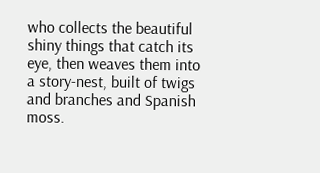who collects the beautiful shiny things that catch its eye, then weaves them into a story-nest, built of twigs and branches and Spanish moss.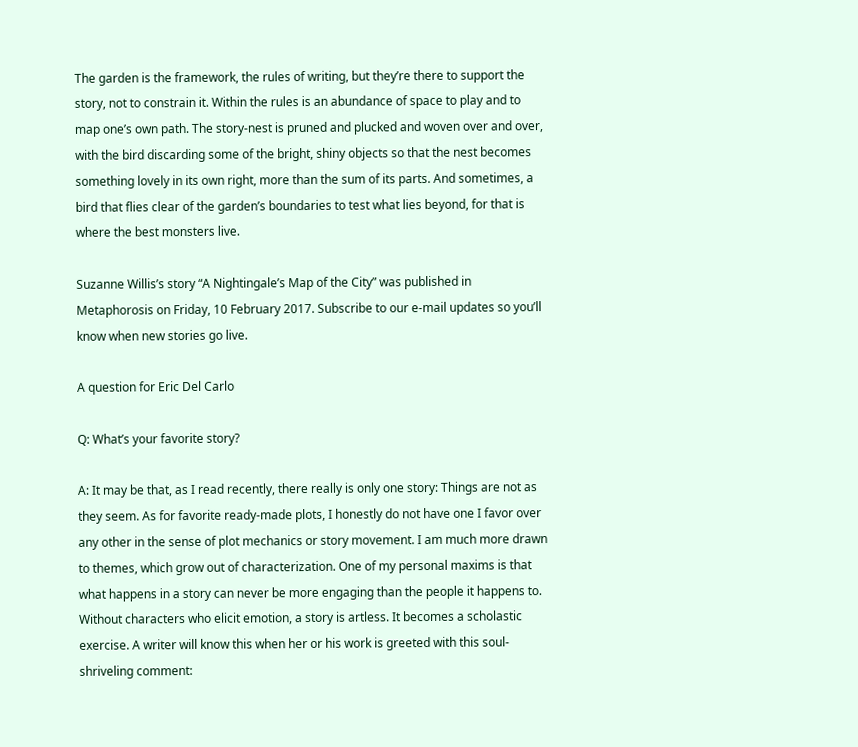The garden is the framework, the rules of writing, but they’re there to support the story, not to constrain it. Within the rules is an abundance of space to play and to map one’s own path. The story-nest is pruned and plucked and woven over and over, with the bird discarding some of the bright, shiny objects so that the nest becomes something lovely in its own right, more than the sum of its parts. And sometimes, a bird that flies clear of the garden’s boundaries to test what lies beyond, for that is where the best monsters live.

Suzanne Willis’s story “A Nightingale’s Map of the City” was published in Metaphorosis on Friday, 10 February 2017. Subscribe to our e-mail updates so you’ll know when new stories go live.

A question for Eric Del Carlo

Q: What’s your favorite story?

A: It may be that, as I read recently, there really is only one story: Things are not as they seem. As for favorite ready-made plots, I honestly do not have one I favor over any other in the sense of plot mechanics or story movement. I am much more drawn to themes, which grow out of characterization. One of my personal maxims is that what happens in a story can never be more engaging than the people it happens to. Without characters who elicit emotion, a story is artless. It becomes a scholastic exercise. A writer will know this when her or his work is greeted with this soul-shriveling comment: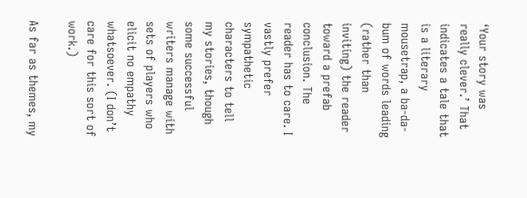‘Your story was really clever.’ That indicates a tale that is a literary mousetrap, a ba-da-bum of words leading (rather than inviting) the reader toward a prefab conclusion. The reader has to care. I vastly prefer sympathetic characters to tell my stories, though some successful writers manage with sets of players who elicit no empathy whatsoever. (I don’t care for this sort of work.)

As far as themes, my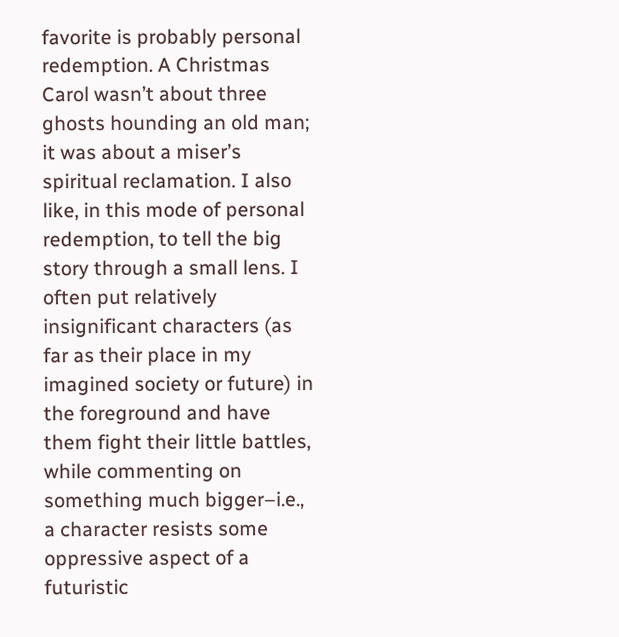favorite is probably personal redemption. A Christmas Carol wasn’t about three ghosts hounding an old man; it was about a miser’s spiritual reclamation. I also like, in this mode of personal redemption, to tell the big story through a small lens. I often put relatively insignificant characters (as far as their place in my imagined society or future) in the foreground and have them fight their little battles, while commenting on something much bigger–i.e., a character resists some oppressive aspect of a futuristic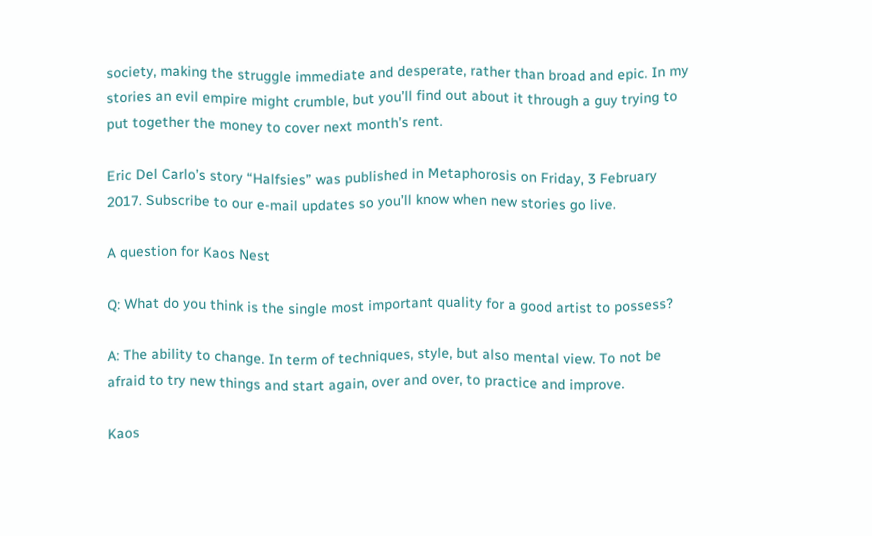society, making the struggle immediate and desperate, rather than broad and epic. In my stories an evil empire might crumble, but you’ll find out about it through a guy trying to put together the money to cover next month’s rent.

Eric Del Carlo’s story “Halfsies” was published in Metaphorosis on Friday, 3 February 2017. Subscribe to our e-mail updates so you’ll know when new stories go live.

A question for Kaos Nest

Q: What do you think is the single most important quality for a good artist to possess?

A: The ability to change. In term of techniques, style, but also mental view. To not be afraid to try new things and start again, over and over, to practice and improve.

Kaos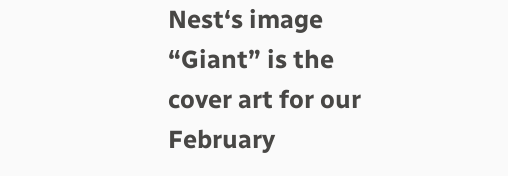Nest‘s image “Giant” is the cover art for our February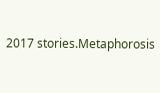2017 stories.Metaphorosis